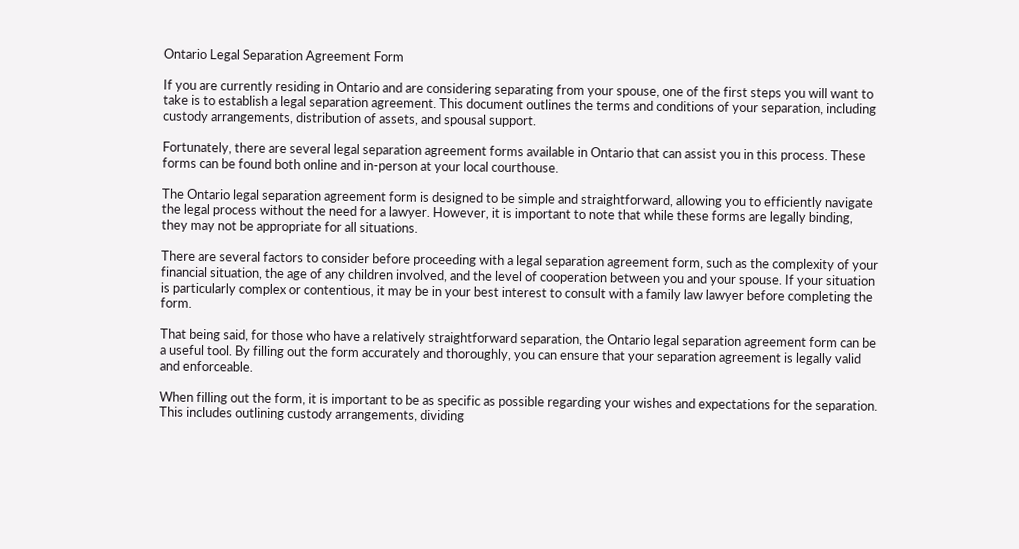Ontario Legal Separation Agreement Form

If you are currently residing in Ontario and are considering separating from your spouse, one of the first steps you will want to take is to establish a legal separation agreement. This document outlines the terms and conditions of your separation, including custody arrangements, distribution of assets, and spousal support.

Fortunately, there are several legal separation agreement forms available in Ontario that can assist you in this process. These forms can be found both online and in-person at your local courthouse.

The Ontario legal separation agreement form is designed to be simple and straightforward, allowing you to efficiently navigate the legal process without the need for a lawyer. However, it is important to note that while these forms are legally binding, they may not be appropriate for all situations.

There are several factors to consider before proceeding with a legal separation agreement form, such as the complexity of your financial situation, the age of any children involved, and the level of cooperation between you and your spouse. If your situation is particularly complex or contentious, it may be in your best interest to consult with a family law lawyer before completing the form.

That being said, for those who have a relatively straightforward separation, the Ontario legal separation agreement form can be a useful tool. By filling out the form accurately and thoroughly, you can ensure that your separation agreement is legally valid and enforceable.

When filling out the form, it is important to be as specific as possible regarding your wishes and expectations for the separation. This includes outlining custody arrangements, dividing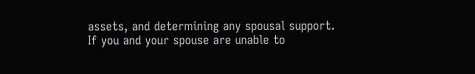assets, and determining any spousal support. If you and your spouse are unable to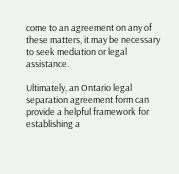come to an agreement on any of these matters, it may be necessary to seek mediation or legal assistance.

Ultimately, an Ontario legal separation agreement form can provide a helpful framework for establishing a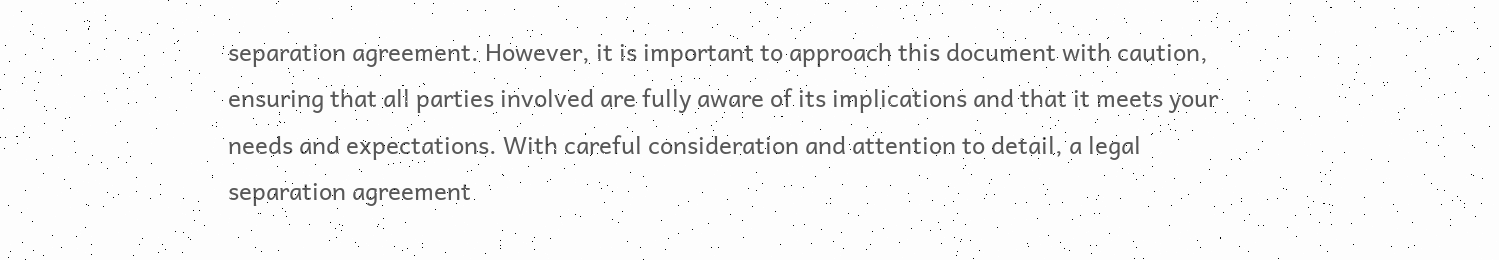separation agreement. However, it is important to approach this document with caution, ensuring that all parties involved are fully aware of its implications and that it meets your needs and expectations. With careful consideration and attention to detail, a legal separation agreement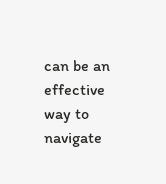can be an effective way to navigate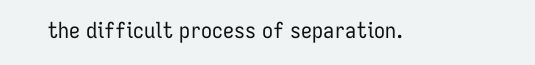the difficult process of separation.